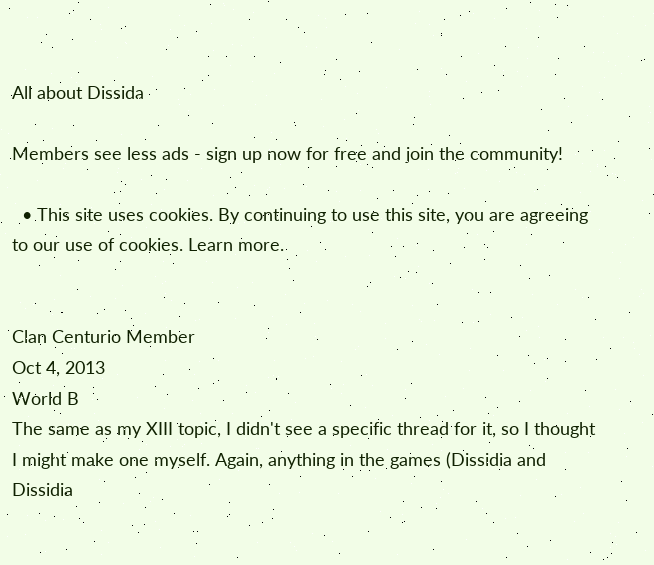All about Dissida

Members see less ads - sign up now for free and join the community!

  • This site uses cookies. By continuing to use this site, you are agreeing to our use of cookies. Learn more.


Clan Centurio Member
Oct 4, 2013
World B
The same as my XIII topic, I didn't see a specific thread for it, so I thought I might make one myself. Again, anything in the games (Dissidia and Dissidia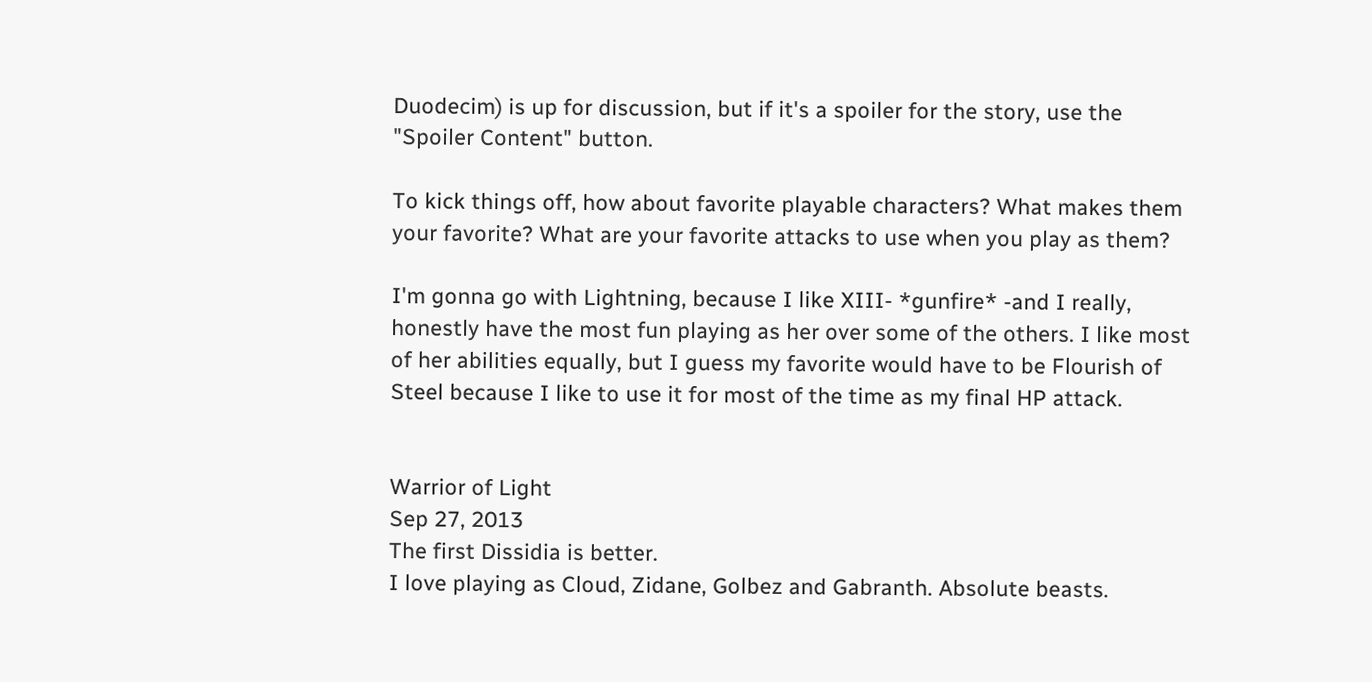Duodecim) is up for discussion, but if it's a spoiler for the story, use the "Spoiler Content" button.

To kick things off, how about favorite playable characters? What makes them your favorite? What are your favorite attacks to use when you play as them?

I'm gonna go with Lightning, because I like XIII- *gunfire* -and I really, honestly have the most fun playing as her over some of the others. I like most of her abilities equally, but I guess my favorite would have to be Flourish of Steel because I like to use it for most of the time as my final HP attack.


Warrior of Light
Sep 27, 2013
The first Dissidia is better.
I love playing as Cloud, Zidane, Golbez and Gabranth. Absolute beasts.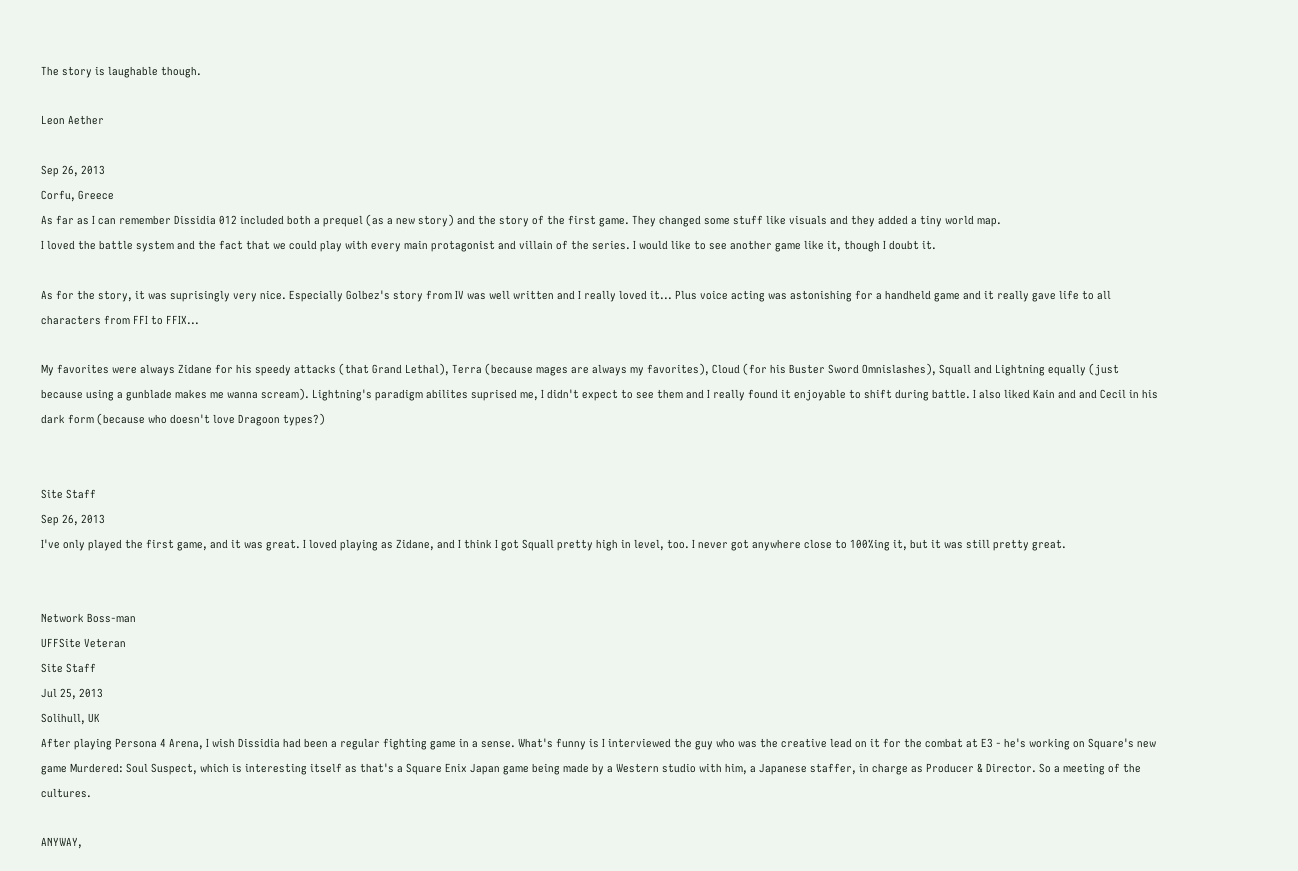The story is laughable though.

Leon Aether

Sep 26, 2013
Corfu, Greece
As far as I can remember Dissidia 012 included both a prequel (as a new story) and the story of the first game. They changed some stuff like visuals and they added a tiny world map.
I loved the battle system and the fact that we could play with every main protagonist and villain of the series. I would like to see another game like it, though I doubt it.

As for the story, it was suprisingly very nice. Especially Golbez's story from IV was well written and I really loved it... Plus voice acting was astonishing for a handheld game and it really gave life to all characters from FFI to FFIX...

My favorites were always Zidane for his speedy attacks (that Grand Lethal), Terra (because mages are always my favorites), Cloud (for his Buster Sword Omnislashes), Squall and Lightning equally (just because using a gunblade makes me wanna scream). Lightning's paradigm abilites suprised me, I didn't expect to see them and I really found it enjoyable to shift during battle. I also liked Kain and and Cecil in his dark form (because who doesn't love Dragoon types?)


Site Staff
Sep 26, 2013
I've only played the first game, and it was great. I loved playing as Zidane, and I think I got Squall pretty high in level, too. I never got anywhere close to 100%ing it, but it was still pretty great.


Network Boss-man
UFFSite Veteran
Site Staff
Jul 25, 2013
Solihull, UK
After playing Persona 4 Arena, I wish Dissidia had been a regular fighting game in a sense. What's funny is I interviewed the guy who was the creative lead on it for the combat at E3 - he's working on Square's new game Murdered: Soul Suspect, which is interesting itself as that's a Square Enix Japan game being made by a Western studio with him, a Japanese staffer, in charge as Producer & Director. So a meeting of the cultures.

ANYWAY,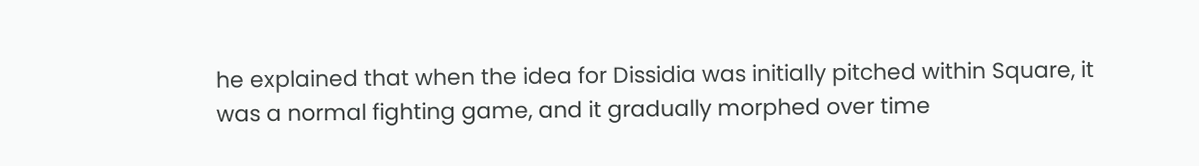he explained that when the idea for Dissidia was initially pitched within Square, it was a normal fighting game, and it gradually morphed over time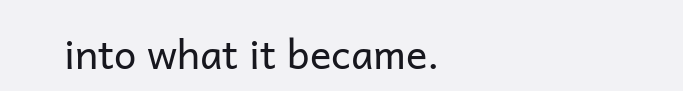into what it became.